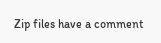Zip files have a comment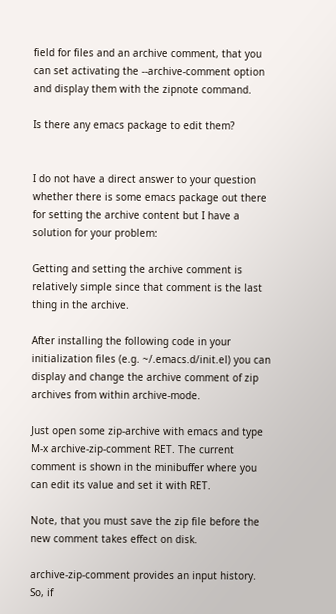field for files and an archive comment, that you can set activating the --archive-comment option and display them with the zipnote command.

Is there any emacs package to edit them?


I do not have a direct answer to your question whether there is some emacs package out there for setting the archive content but I have a solution for your problem:

Getting and setting the archive comment is relatively simple since that comment is the last thing in the archive.

After installing the following code in your initialization files (e.g. ~/.emacs.d/init.el) you can display and change the archive comment of zip archives from within archive-mode.

Just open some zip-archive with emacs and type M-x archive-zip-comment RET. The current comment is shown in the minibuffer where you can edit its value and set it with RET.

Note, that you must save the zip file before the new comment takes effect on disk.

archive-zip-comment provides an input history. So, if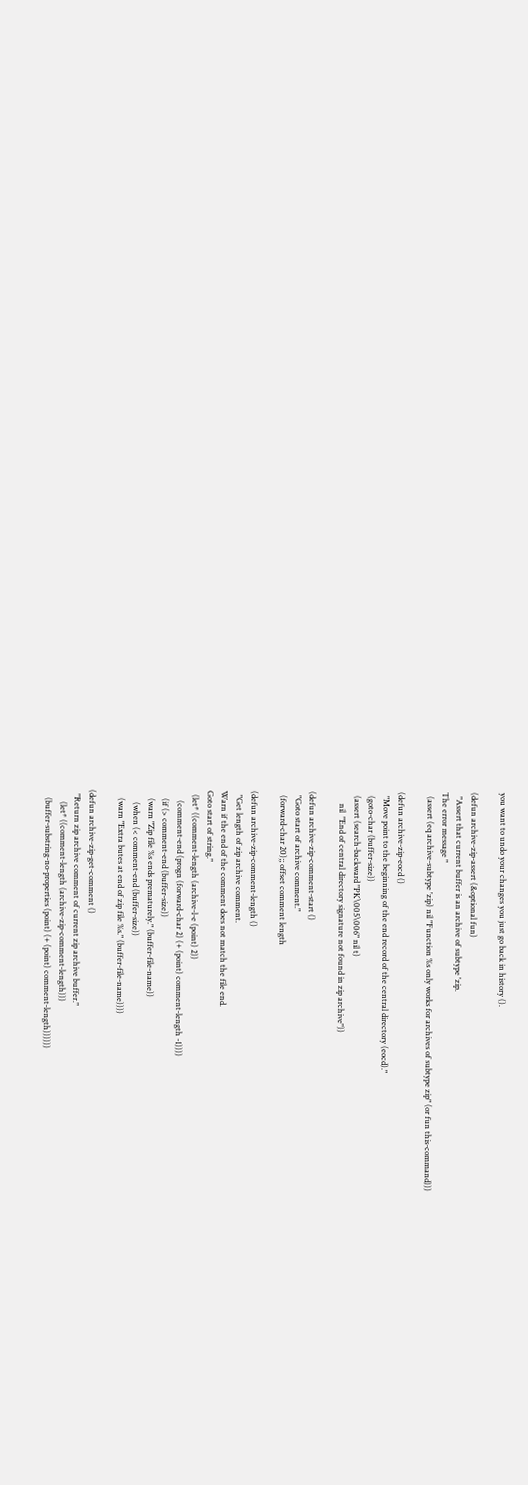you want to undo your changes you just go back in history ().

(defun archive-zip-assert (&optional fun)
  "Assert that current buffer is an archive of subtype 'zip.
The error message "
  (assert (eq archive-subtype 'zip) nil "Function %s only works for archives of subtype zip" (or fun this-command)))

(defun archive-zip-eocd ()
  "Move point to the beginning of the end record of the central directory (eocd)."
  (goto-char (buffer-size))
  (assert (search-backward "PK\005\006" nil t)
      nil  "End of central directory signature not found in zip archive"))

(defun archive-zip-comment-start ()
  "Goto start of archive comment."
  (forward-char 20);; offset comment length

(defun archive-zip-comment-length ()
  "Get length of zip archive comment.
Warn if the end of the comment does not match the file end.
Goto start of string."
  (let* ((comment-length (archive-l-e (point) 2))
     (comment-end (progn (forward-char 2) (+ (point) comment-length -1))))
    (if (> comment-end (buffer-size))
    (warn "Zip file %s ends prematurely." (buffer-file-name))
      (when (< comment-end (buffer-size))
    (warn "Extra butes at end of zip file %s." (buffer-file-name))))

(defun archive-zip-get-comment ()
  "Return zip archive comment of current zip archive buffer."
      (let* ((comment-length (archive-zip-comment-length)))
    (buffer-substring-no-properties (point) (+ (point) comment-length))))))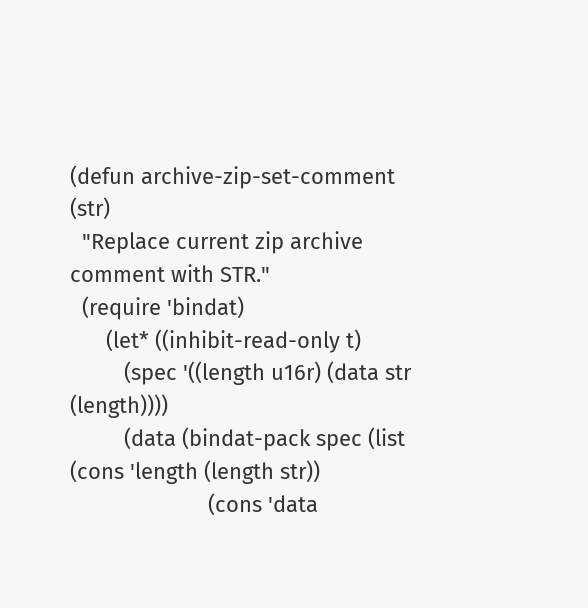(defun archive-zip-set-comment (str)
  "Replace current zip archive comment with STR."
  (require 'bindat)
      (let* ((inhibit-read-only t)
         (spec '((length u16r) (data str (length))))
         (data (bindat-pack spec (list (cons 'length (length str))
                       (cons 'data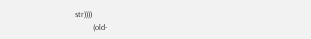str))))
         (old-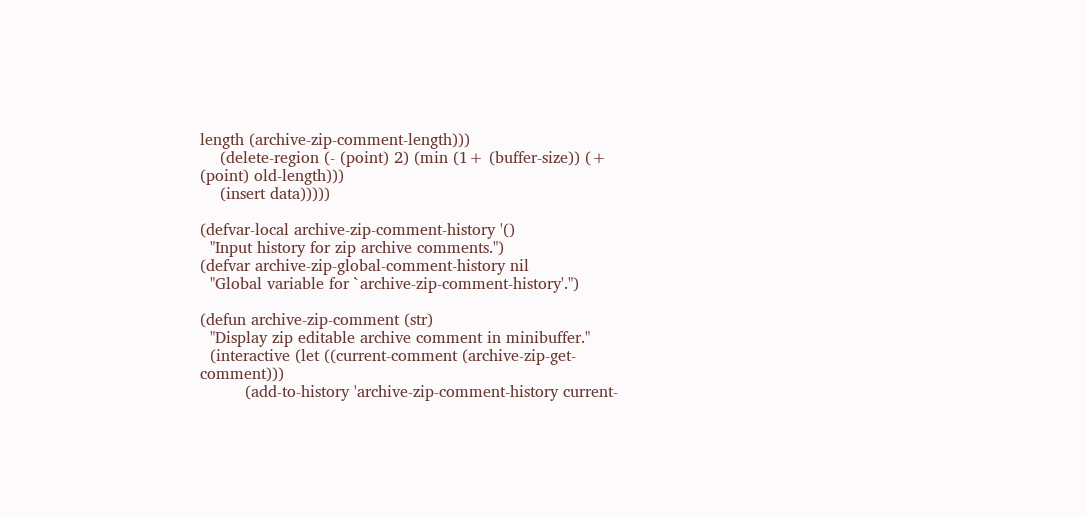length (archive-zip-comment-length)))
    (delete-region (- (point) 2) (min (1+ (buffer-size)) (+ (point) old-length)))
    (insert data)))))

(defvar-local archive-zip-comment-history '()
  "Input history for zip archive comments.")
(defvar archive-zip-global-comment-history nil
  "Global variable for `archive-zip-comment-history'.")

(defun archive-zip-comment (str)
  "Display zip editable archive comment in minibuffer."
  (interactive (let ((current-comment (archive-zip-get-comment)))
         (add-to-history 'archive-zip-comment-history current-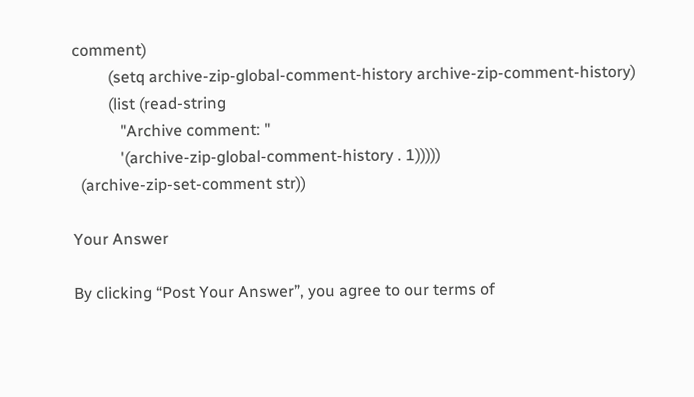comment)
         (setq archive-zip-global-comment-history archive-zip-comment-history)
         (list (read-string
            "Archive comment: "
            '(archive-zip-global-comment-history . 1)))))
  (archive-zip-set-comment str))

Your Answer

By clicking “Post Your Answer”, you agree to our terms of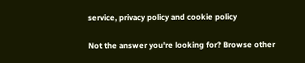service, privacy policy and cookie policy

Not the answer you're looking for? Browse other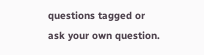questions tagged or ask your own question.